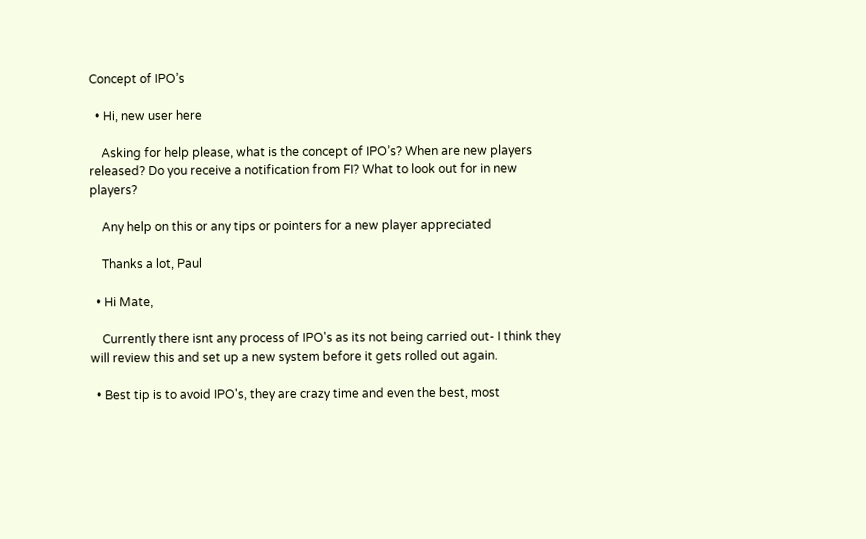Concept of IPO’s

  • Hi, new user here

    Asking for help please, what is the concept of IPO’s? When are new players released? Do you receive a notification from FI? What to look out for in new players?

    Any help on this or any tips or pointers for a new player appreciated

    Thanks a lot, Paul

  • Hi Mate,

    Currently there isnt any process of IPO's as its not being carried out- I think they will review this and set up a new system before it gets rolled out again.

  • Best tip is to avoid IPO's, they are crazy time and even the best, most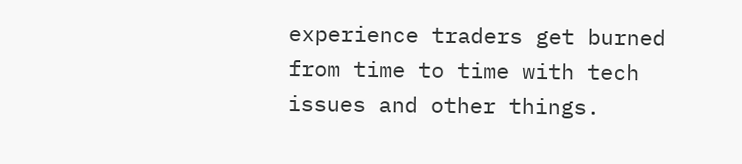experience traders get burned from time to time with tech issues and other things.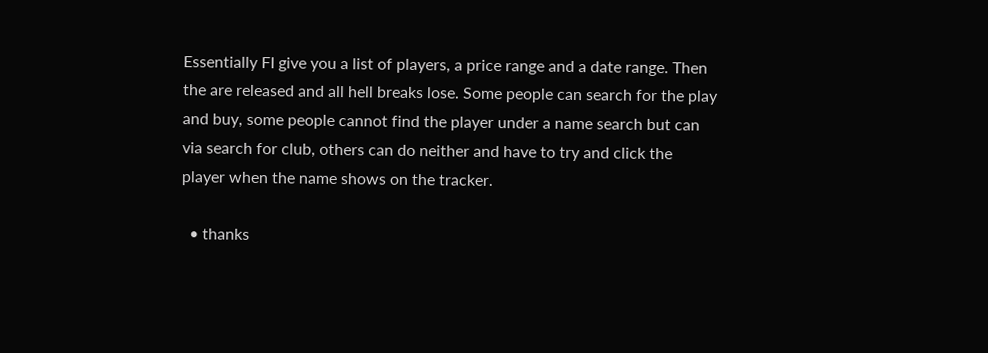Essentially FI give you a list of players, a price range and a date range. Then the are released and all hell breaks lose. Some people can search for the play and buy, some people cannot find the player under a name search but can via search for club, others can do neither and have to try and click the player when the name shows on the tracker.

  • thanks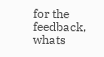for the feedback, whats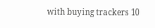with buying trackers 10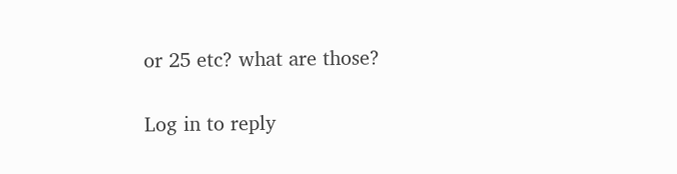or 25 etc? what are those?

Log in to reply